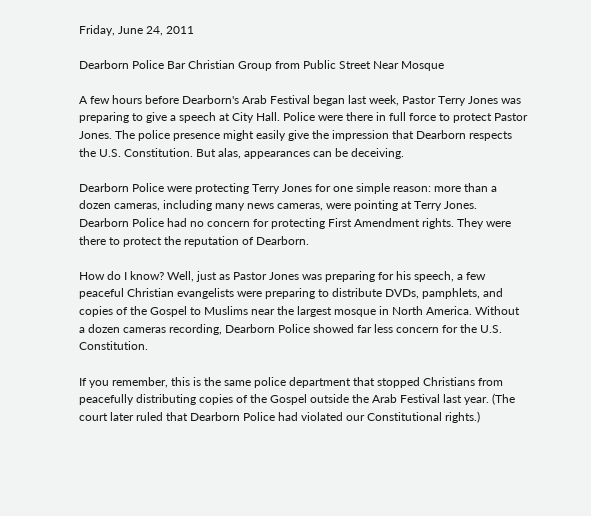Friday, June 24, 2011

Dearborn Police Bar Christian Group from Public Street Near Mosque

A few hours before Dearborn's Arab Festival began last week, Pastor Terry Jones was preparing to give a speech at City Hall. Police were there in full force to protect Pastor Jones. The police presence might easily give the impression that Dearborn respects the U.S. Constitution. But alas, appearances can be deceiving.

Dearborn Police were protecting Terry Jones for one simple reason: more than a dozen cameras, including many news cameras, were pointing at Terry Jones. Dearborn Police had no concern for protecting First Amendment rights. They were there to protect the reputation of Dearborn.

How do I know? Well, just as Pastor Jones was preparing for his speech, a few peaceful Christian evangelists were preparing to distribute DVDs, pamphlets, and copies of the Gospel to Muslims near the largest mosque in North America. Without a dozen cameras recording, Dearborn Police showed far less concern for the U.S. Constitution.

If you remember, this is the same police department that stopped Christians from peacefully distributing copies of the Gospel outside the Arab Festival last year. (The court later ruled that Dearborn Police had violated our Constitutional rights.)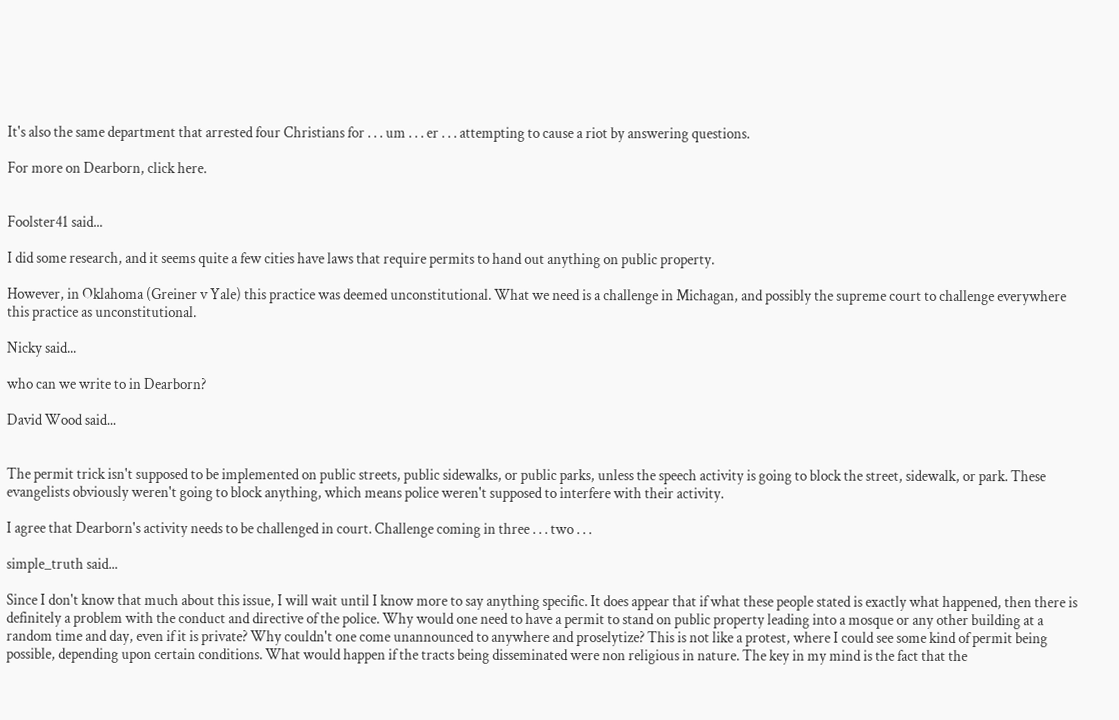It's also the same department that arrested four Christians for . . . um . . . er . . . attempting to cause a riot by answering questions.

For more on Dearborn, click here.


Foolster41 said...

I did some research, and it seems quite a few cities have laws that require permits to hand out anything on public property.

However, in Oklahoma (Greiner v Yale) this practice was deemed unconstitutional. What we need is a challenge in Michagan, and possibly the supreme court to challenge everywhere this practice as unconstitutional.

Nicky said...

who can we write to in Dearborn?

David Wood said...


The permit trick isn't supposed to be implemented on public streets, public sidewalks, or public parks, unless the speech activity is going to block the street, sidewalk, or park. These evangelists obviously weren't going to block anything, which means police weren't supposed to interfere with their activity.

I agree that Dearborn's activity needs to be challenged in court. Challenge coming in three . . . two . . .

simple_truth said...

Since I don't know that much about this issue, I will wait until I know more to say anything specific. It does appear that if what these people stated is exactly what happened, then there is definitely a problem with the conduct and directive of the police. Why would one need to have a permit to stand on public property leading into a mosque or any other building at a random time and day, even if it is private? Why couldn't one come unannounced to anywhere and proselytize? This is not like a protest, where I could see some kind of permit being possible, depending upon certain conditions. What would happen if the tracts being disseminated were non religious in nature. The key in my mind is the fact that the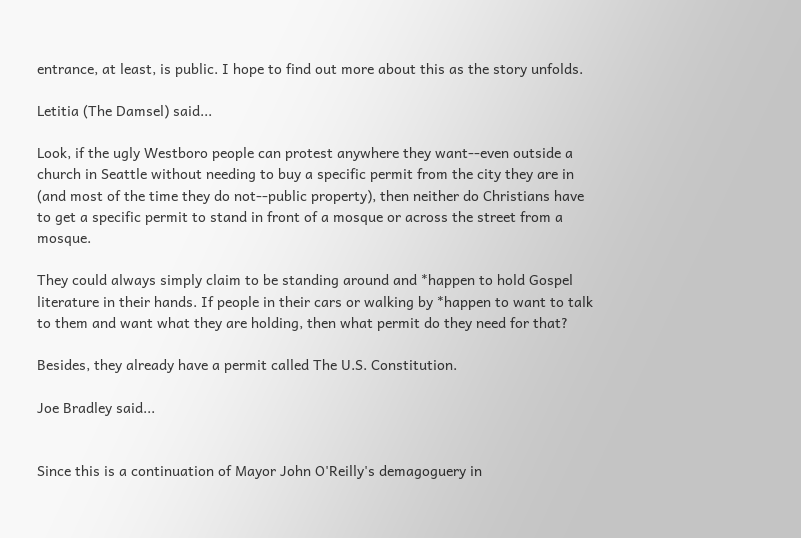entrance, at least, is public. I hope to find out more about this as the story unfolds.

Letitia (The Damsel) said...

Look, if the ugly Westboro people can protest anywhere they want--even outside a church in Seattle without needing to buy a specific permit from the city they are in (and most of the time they do not--public property), then neither do Christians have to get a specific permit to stand in front of a mosque or across the street from a mosque.

They could always simply claim to be standing around and *happen to hold Gospel literature in their hands. If people in their cars or walking by *happen to want to talk to them and want what they are holding, then what permit do they need for that?

Besides, they already have a permit called The U.S. Constitution.

Joe Bradley said...


Since this is a continuation of Mayor John O'Reilly's demagoguery in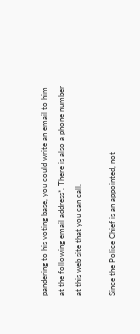pandering to his voting base, you could write an email to him at the following email address*. There is also a phone number at this web site that you can call.

Since the Police Chief is an appointed, not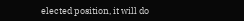elected position, it will do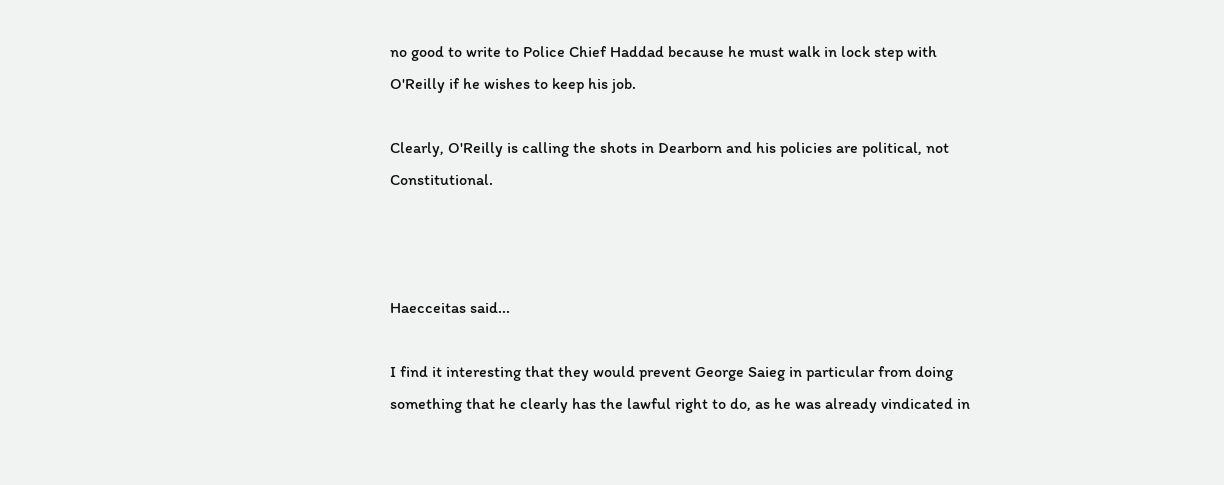no good to write to Police Chief Haddad because he must walk in lock step with O'Reilly if he wishes to keep his job.

Clearly, O'Reilly is calling the shots in Dearborn and his policies are political, not Constitutional.



Haecceitas said...

I find it interesting that they would prevent George Saieg in particular from doing something that he clearly has the lawful right to do, as he was already vindicated in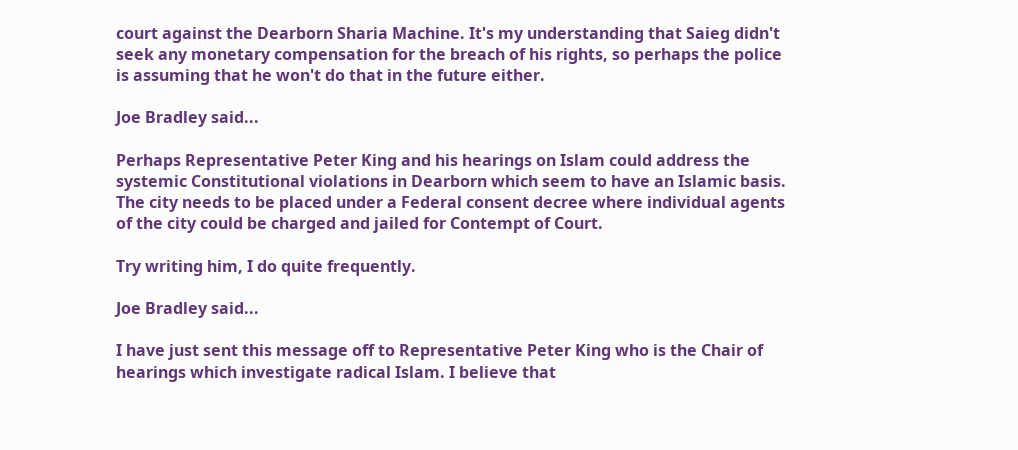court against the Dearborn Sharia Machine. It's my understanding that Saieg didn't seek any monetary compensation for the breach of his rights, so perhaps the police is assuming that he won't do that in the future either.

Joe Bradley said...

Perhaps Representative Peter King and his hearings on Islam could address the systemic Constitutional violations in Dearborn which seem to have an Islamic basis. The city needs to be placed under a Federal consent decree where individual agents of the city could be charged and jailed for Contempt of Court.

Try writing him, I do quite frequently.

Joe Bradley said...

I have just sent this message off to Representative Peter King who is the Chair of hearings which investigate radical Islam. I believe that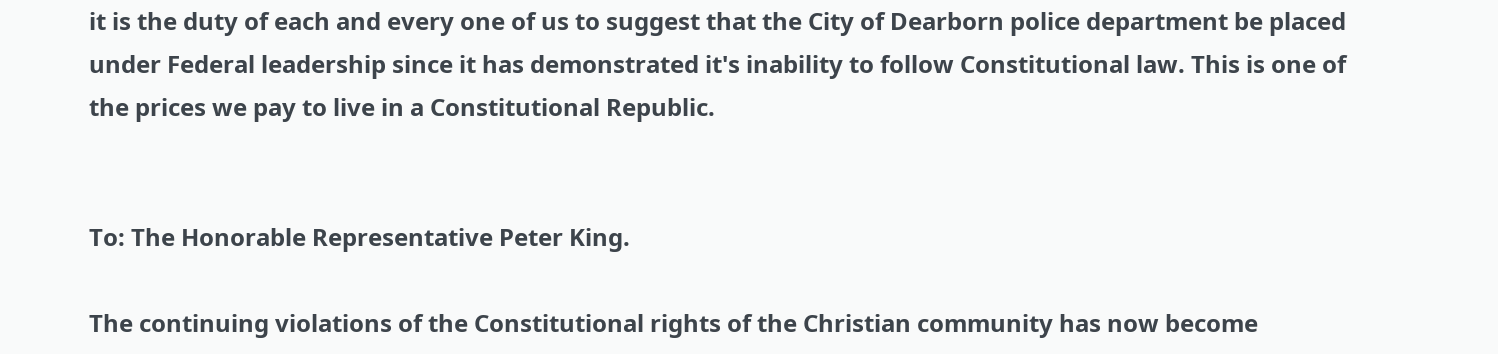it is the duty of each and every one of us to suggest that the City of Dearborn police department be placed under Federal leadership since it has demonstrated it's inability to follow Constitutional law. This is one of the prices we pay to live in a Constitutional Republic.


To: The Honorable Representative Peter King.

The continuing violations of the Constitutional rights of the Christian community has now become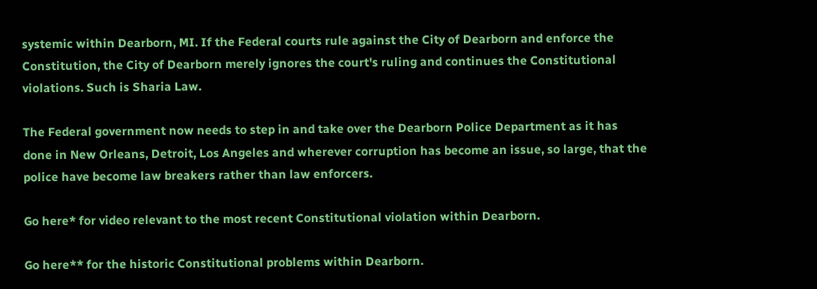systemic within Dearborn, MI. If the Federal courts rule against the City of Dearborn and enforce the Constitution, the City of Dearborn merely ignores the court's ruling and continues the Constitutional violations. Such is Sharia Law.

The Federal government now needs to step in and take over the Dearborn Police Department as it has done in New Orleans, Detroit, Los Angeles and wherever corruption has become an issue, so large, that the police have become law breakers rather than law enforcers.

Go here* for video relevant to the most recent Constitutional violation within Dearborn.

Go here** for the historic Constitutional problems within Dearborn.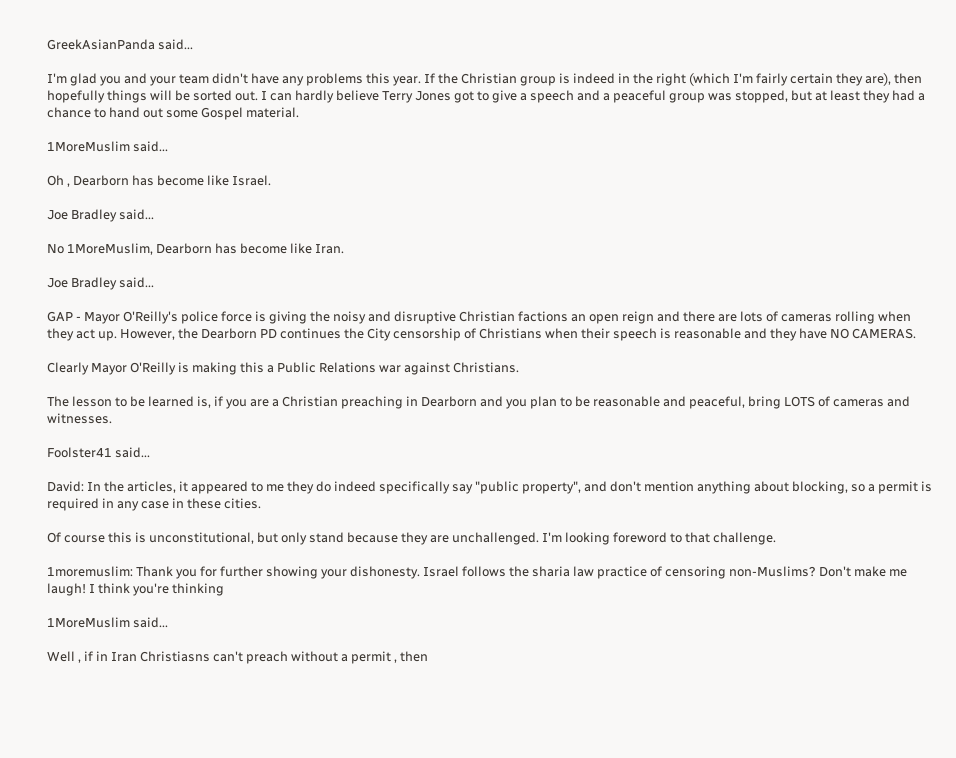GreekAsianPanda said...

I'm glad you and your team didn't have any problems this year. If the Christian group is indeed in the right (which I'm fairly certain they are), then hopefully things will be sorted out. I can hardly believe Terry Jones got to give a speech and a peaceful group was stopped, but at least they had a chance to hand out some Gospel material.

1MoreMuslim said...

Oh , Dearborn has become like Israel.

Joe Bradley said...

No 1MoreMuslim, Dearborn has become like Iran.

Joe Bradley said...

GAP - Mayor O'Reilly's police force is giving the noisy and disruptive Christian factions an open reign and there are lots of cameras rolling when they act up. However, the Dearborn PD continues the City censorship of Christians when their speech is reasonable and they have NO CAMERAS.

Clearly Mayor O'Reilly is making this a Public Relations war against Christians.

The lesson to be learned is, if you are a Christian preaching in Dearborn and you plan to be reasonable and peaceful, bring LOTS of cameras and witnesses.

Foolster41 said...

David: In the articles, it appeared to me they do indeed specifically say "public property", and don't mention anything about blocking, so a permit is required in any case in these cities.

Of course this is unconstitutional, but only stand because they are unchallenged. I'm looking foreword to that challenge.

1moremuslim: Thank you for further showing your dishonesty. Israel follows the sharia law practice of censoring non-Muslims? Don't make me laugh! I think you're thinking

1MoreMuslim said...

Well , if in Iran Christiasns can't preach without a permit , then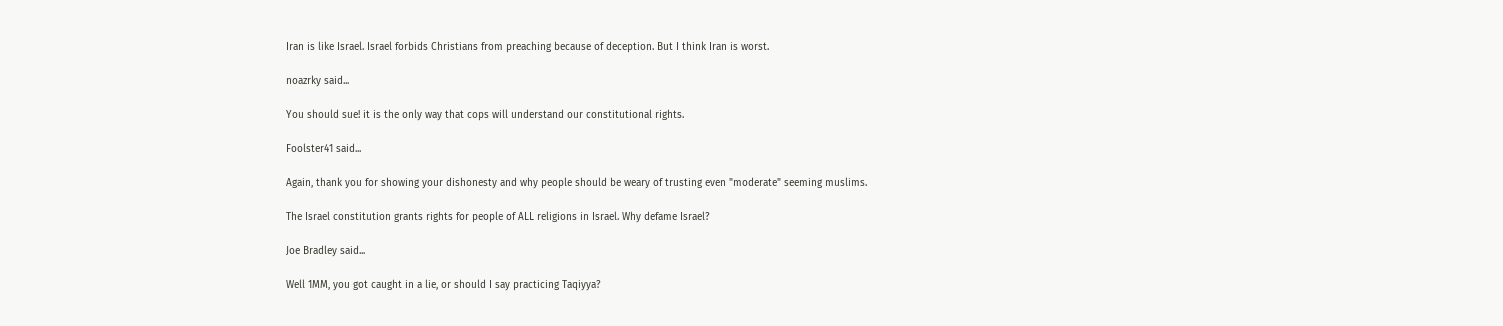Iran is like Israel. Israel forbids Christians from preaching because of deception. But I think Iran is worst.

noazrky said...

You should sue! it is the only way that cops will understand our constitutional rights.

Foolster41 said...

Again, thank you for showing your dishonesty and why people should be weary of trusting even "moderate" seeming muslims.

The Israel constitution grants rights for people of ALL religions in Israel. Why defame Israel?

Joe Bradley said...

Well 1MM, you got caught in a lie, or should I say practicing Taqiyya?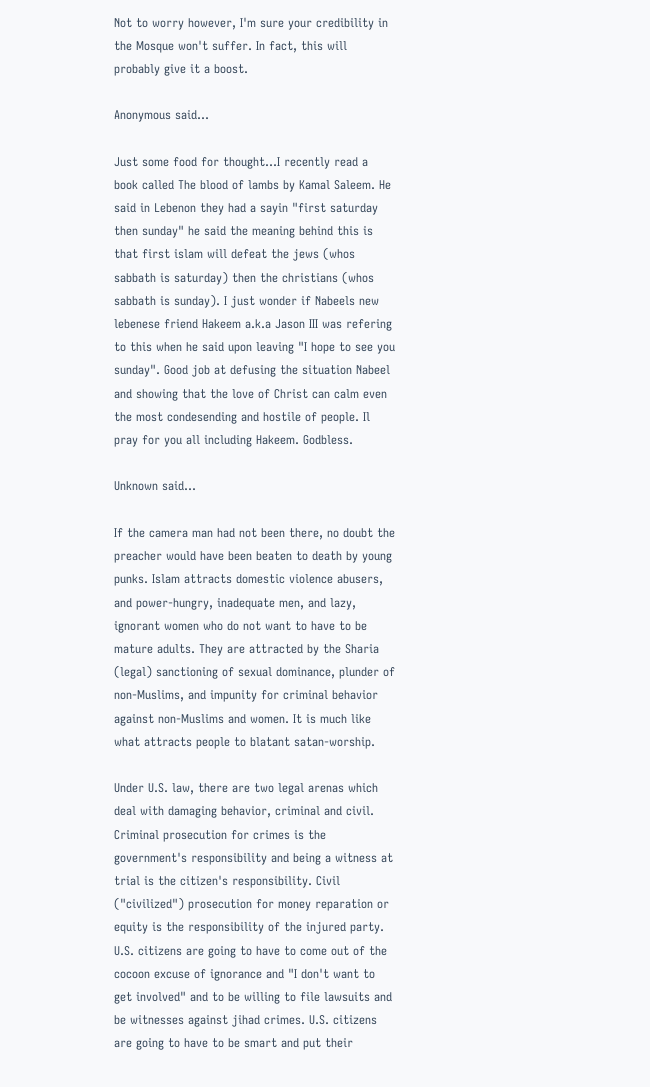Not to worry however, I'm sure your credibility in the Mosque won't suffer. In fact, this will probably give it a boost.

Anonymous said...

Just some food for thought...I recently read a book called The blood of lambs by Kamal Saleem. He said in Lebenon they had a sayin "first saturday then sunday" he said the meaning behind this is that first islam will defeat the jews (whos sabbath is saturday) then the christians (whos sabbath is sunday). I just wonder if Nabeels new lebenese friend Hakeem a.k.a Jason III was refering to this when he said upon leaving "I hope to see you sunday". Good job at defusing the situation Nabeel and showing that the love of Christ can calm even the most condesending and hostile of people. Il pray for you all including Hakeem. Godbless.

Unknown said...

If the camera man had not been there, no doubt the preacher would have been beaten to death by young punks. Islam attracts domestic violence abusers, and power-hungry, inadequate men, and lazy, ignorant women who do not want to have to be mature adults. They are attracted by the Sharia (legal) sanctioning of sexual dominance, plunder of non-Muslims, and impunity for criminal behavior against non-Muslims and women. It is much like what attracts people to blatant satan-worship.

Under U.S. law, there are two legal arenas which deal with damaging behavior, criminal and civil. Criminal prosecution for crimes is the government's responsibility and being a witness at trial is the citizen's responsibility. Civil ("civilized") prosecution for money reparation or equity is the responsibility of the injured party. U.S. citizens are going to have to come out of the cocoon excuse of ignorance and "I don't want to get involved" and to be willing to file lawsuits and be witnesses against jihad crimes. U.S. citizens are going to have to be smart and put their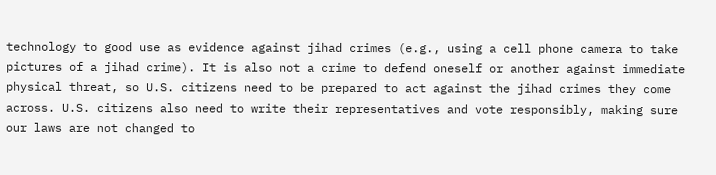technology to good use as evidence against jihad crimes (e.g., using a cell phone camera to take pictures of a jihad crime). It is also not a crime to defend oneself or another against immediate physical threat, so U.S. citizens need to be prepared to act against the jihad crimes they come across. U.S. citizens also need to write their representatives and vote responsibly, making sure our laws are not changed to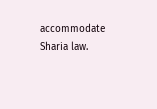accommodate Sharia law.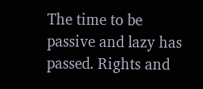The time to be passive and lazy has passed. Rights and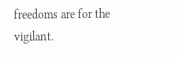freedoms are for the vigilant.